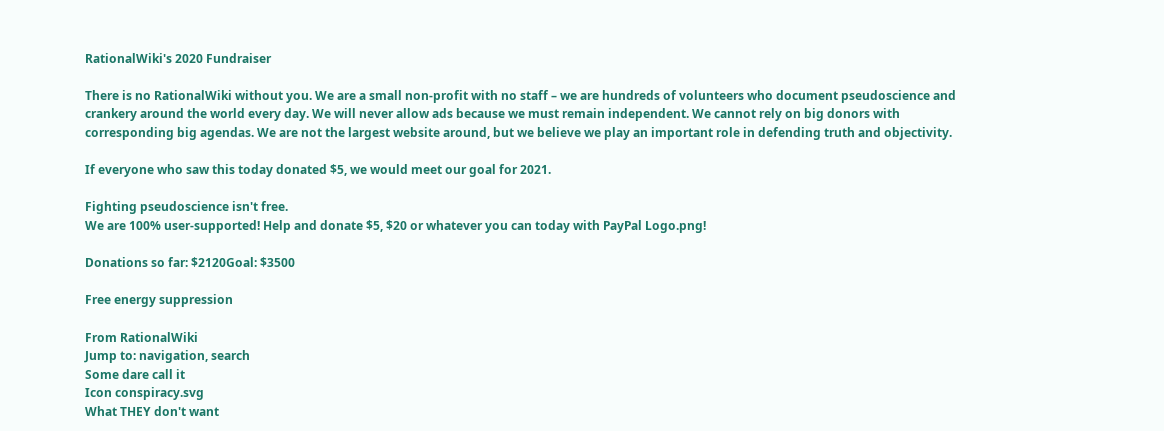RationalWiki's 2020 Fundraiser

There is no RationalWiki without you. We are a small non-profit with no staff – we are hundreds of volunteers who document pseudoscience and crankery around the world every day. We will never allow ads because we must remain independent. We cannot rely on big donors with corresponding big agendas. We are not the largest website around, but we believe we play an important role in defending truth and objectivity.

If everyone who saw this today donated $5, we would meet our goal for 2021.

Fighting pseudoscience isn't free.
We are 100% user-supported! Help and donate $5, $20 or whatever you can today with PayPal Logo.png!

Donations so far: $2120Goal: $3500

Free energy suppression

From RationalWiki
Jump to: navigation, search
Some dare call it
Icon conspiracy.svg
What THEY don't want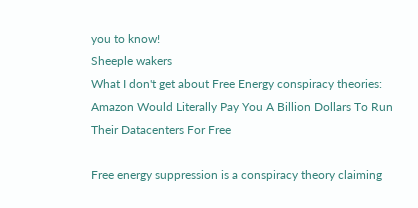you to know!
Sheeple wakers
What I don't get about Free Energy conspiracy theories: Amazon Would Literally Pay You A Billion Dollars To Run Their Datacenters For Free

Free energy suppression is a conspiracy theory claiming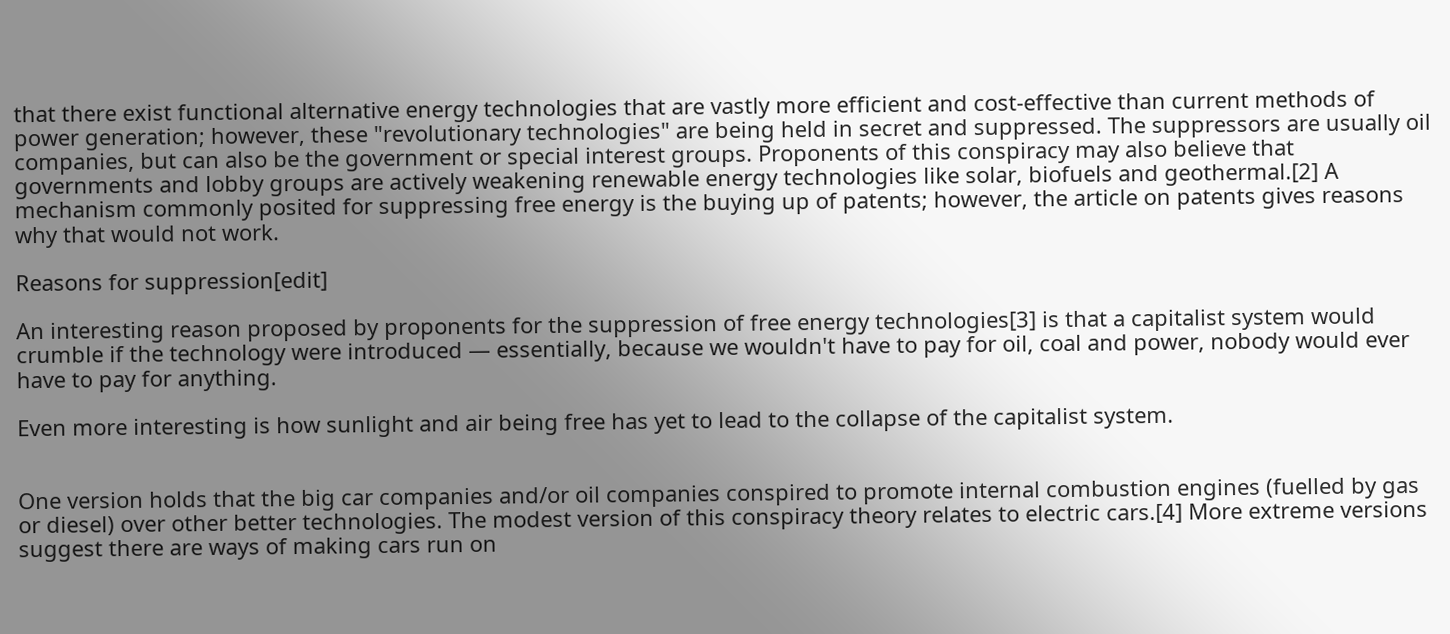that there exist functional alternative energy technologies that are vastly more efficient and cost-effective than current methods of power generation; however, these "revolutionary technologies" are being held in secret and suppressed. The suppressors are usually oil companies, but can also be the government or special interest groups. Proponents of this conspiracy may also believe that governments and lobby groups are actively weakening renewable energy technologies like solar, biofuels and geothermal.[2] A mechanism commonly posited for suppressing free energy is the buying up of patents; however, the article on patents gives reasons why that would not work.

Reasons for suppression[edit]

An interesting reason proposed by proponents for the suppression of free energy technologies[3] is that a capitalist system would crumble if the technology were introduced — essentially, because we wouldn't have to pay for oil, coal and power, nobody would ever have to pay for anything.

Even more interesting is how sunlight and air being free has yet to lead to the collapse of the capitalist system.


One version holds that the big car companies and/or oil companies conspired to promote internal combustion engines (fuelled by gas or diesel) over other better technologies. The modest version of this conspiracy theory relates to electric cars.[4] More extreme versions suggest there are ways of making cars run on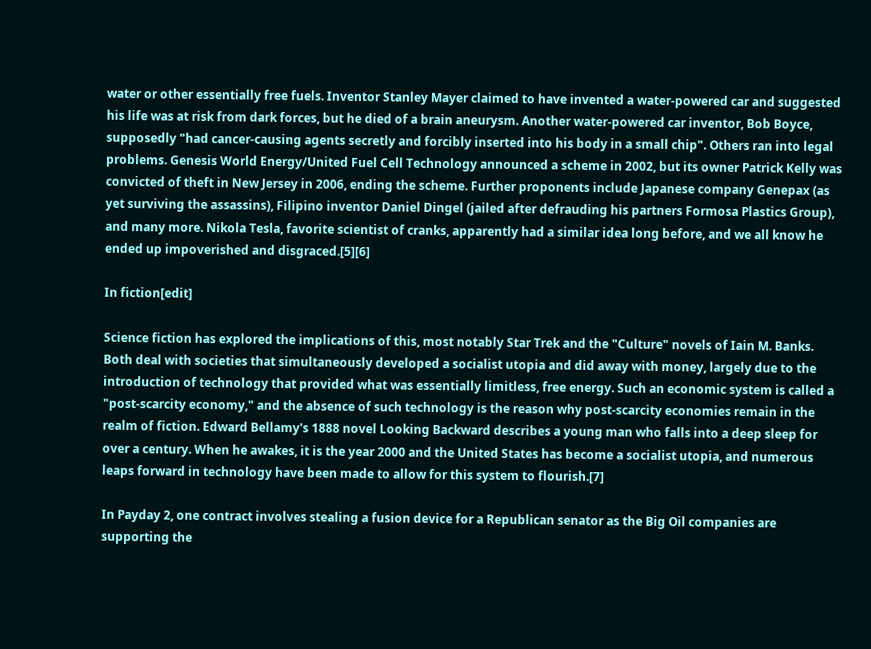water or other essentially free fuels. Inventor Stanley Mayer claimed to have invented a water-powered car and suggested his life was at risk from dark forces, but he died of a brain aneurysm. Another water-powered car inventor, Bob Boyce, supposedly "had cancer-causing agents secretly and forcibly inserted into his body in a small chip". Others ran into legal problems. Genesis World Energy/United Fuel Cell Technology announced a scheme in 2002, but its owner Patrick Kelly was convicted of theft in New Jersey in 2006, ending the scheme. Further proponents include Japanese company Genepax (as yet surviving the assassins), Filipino inventor Daniel Dingel (jailed after defrauding his partners Formosa Plastics Group), and many more. Nikola Tesla, favorite scientist of cranks, apparently had a similar idea long before, and we all know he ended up impoverished and disgraced.[5][6]

In fiction[edit]

Science fiction has explored the implications of this, most notably Star Trek and the "Culture" novels of Iain M. Banks. Both deal with societies that simultaneously developed a socialist utopia and did away with money, largely due to the introduction of technology that provided what was essentially limitless, free energy. Such an economic system is called a "post-scarcity economy," and the absence of such technology is the reason why post-scarcity economies remain in the realm of fiction. Edward Bellamy's 1888 novel Looking Backward describes a young man who falls into a deep sleep for over a century. When he awakes, it is the year 2000 and the United States has become a socialist utopia, and numerous leaps forward in technology have been made to allow for this system to flourish.[7]

In Payday 2, one contract involves stealing a fusion device for a Republican senator as the Big Oil companies are supporting the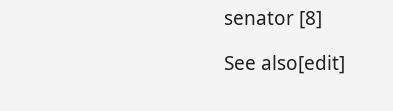senator [8]

See also[edit]